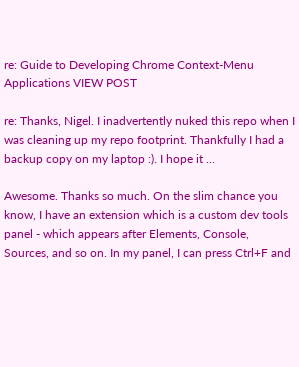re: Guide to Developing Chrome Context-Menu Applications VIEW POST

re: Thanks, Nigel. I inadvertently nuked this repo when I was cleaning up my repo footprint. Thankfully I had a backup copy on my laptop :). I hope it ...

Awesome. Thanks so much. On the slim chance you know, I have an extension which is a custom dev tools panel - which appears after Elements, Console, Sources, and so on. In my panel, I can press Ctrl+F and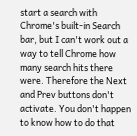start a search with Chrome's built-in Search bar, but I can't work out a way to tell Chrome how many search hits there were. Therefore the Next and Prev buttons don't activate. You don't happen to know how to do that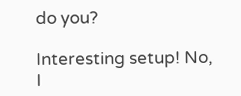do you?

Interesting setup! No, I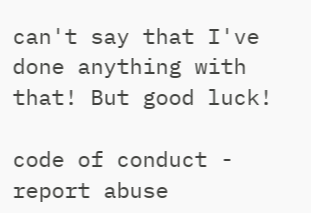can't say that I've done anything with that! But good luck!

code of conduct - report abuse